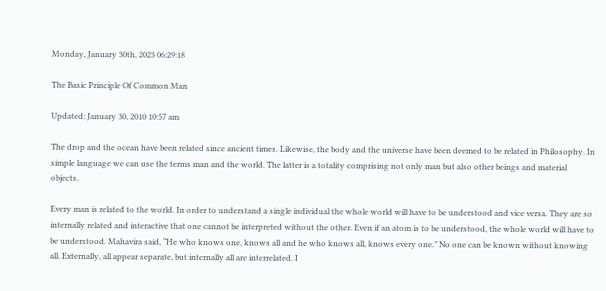Monday, January 30th, 2023 06:29:18

The Basic Principle Of Common Man

Updated: January 30, 2010 10:57 am

The drop and the ocean have been related since ancient times. Likewise, the body and the universe have been deemed to be related in Philosophy. In simple language we can use the terms man and the world. The latter is a totality comprising not only man but also other beings and material objects.

Every man is related to the world. In order to understand a single individual the whole world will have to be understood and vice versa. They are so internally related and interactive that one cannot be interpreted without the other. Even if an atom is to be understood, the whole world will have to be understood. Mahavira said, “He who knows one, knows all and he who knows all, knows every one.” No one can be known without knowing all. Externally, all appear separate, but internally all are interrelated. I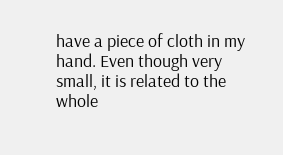have a piece of cloth in my hand. Even though very small, it is related to the whole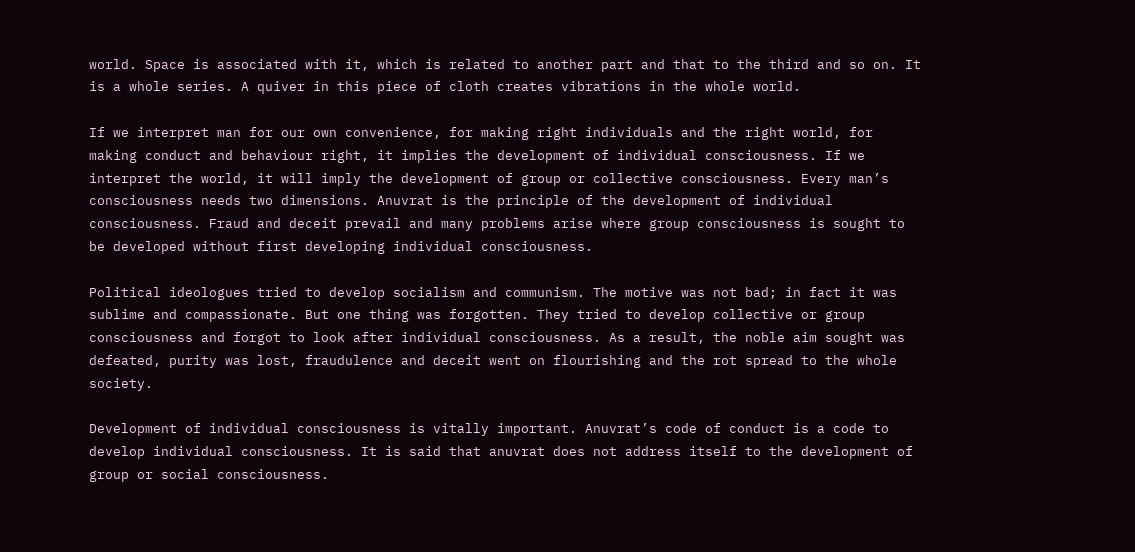world. Space is associated with it, which is related to another part and that to the third and so on. It is a whole series. A quiver in this piece of cloth creates vibrations in the whole world.

If we interpret man for our own convenience, for making right individuals and the right world, for making conduct and behaviour right, it implies the development of individual consciousness. If we interpret the world, it will imply the development of group or collective consciousness. Every man’s consciousness needs two dimensions. Anuvrat is the principle of the development of individual consciousness. Fraud and deceit prevail and many problems arise where group consciousness is sought to be developed without first developing individual consciousness.

Political ideologues tried to develop socialism and communism. The motive was not bad; in fact it was sublime and compassionate. But one thing was forgotten. They tried to develop collective or group consciousness and forgot to look after individual consciousness. As a result, the noble aim sought was defeated, purity was lost, fraudulence and deceit went on flourishing and the rot spread to the whole society.

Development of individual consciousness is vitally important. Anuvrat’s code of conduct is a code to develop individual consciousness. It is said that anuvrat does not address itself to the development of group or social consciousness.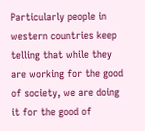Particularly people in western countries keep telling that while they are working for the good of society, we are doing it for the good of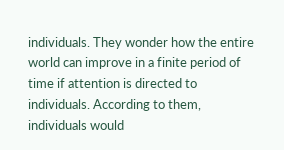individuals. They wonder how the entire world can improve in a finite period of time if attention is directed to individuals. According to them, individuals would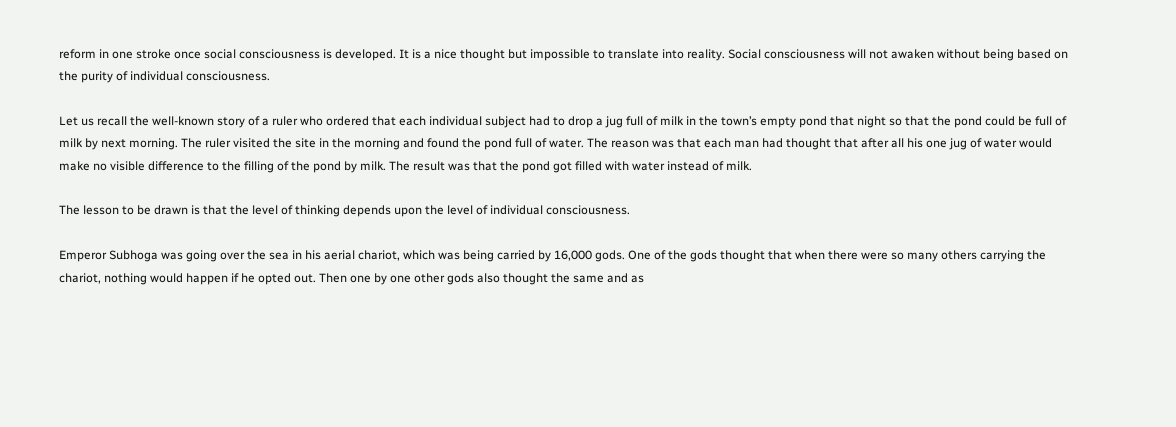reform in one stroke once social consciousness is developed. It is a nice thought but impossible to translate into reality. Social consciousness will not awaken without being based on the purity of individual consciousness.

Let us recall the well-known story of a ruler who ordered that each individual subject had to drop a jug full of milk in the town’s empty pond that night so that the pond could be full of milk by next morning. The ruler visited the site in the morning and found the pond full of water. The reason was that each man had thought that after all his one jug of water would make no visible difference to the filling of the pond by milk. The result was that the pond got filled with water instead of milk.

The lesson to be drawn is that the level of thinking depends upon the level of individual consciousness.

Emperor Subhoga was going over the sea in his aerial chariot, which was being carried by 16,000 gods. One of the gods thought that when there were so many others carrying the chariot, nothing would happen if he opted out. Then one by one other gods also thought the same and as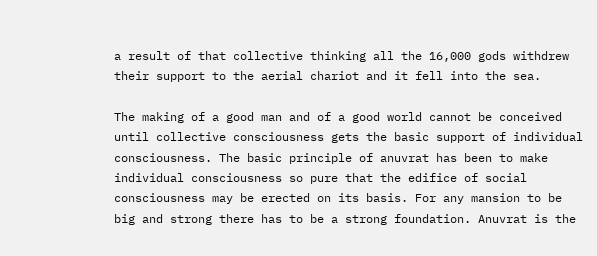a result of that collective thinking all the 16,000 gods withdrew their support to the aerial chariot and it fell into the sea.

The making of a good man and of a good world cannot be conceived until collective consciousness gets the basic support of individual consciousness. The basic principle of anuvrat has been to make individual consciousness so pure that the edifice of social consciousness may be erected on its basis. For any mansion to be big and strong there has to be a strong foundation. Anuvrat is the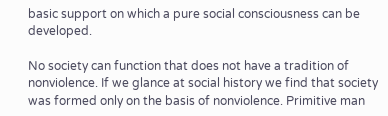basic support on which a pure social consciousness can be developed.

No society can function that does not have a tradition of nonviolence. If we glance at social history we find that society was formed only on the basis of nonviolence. Primitive man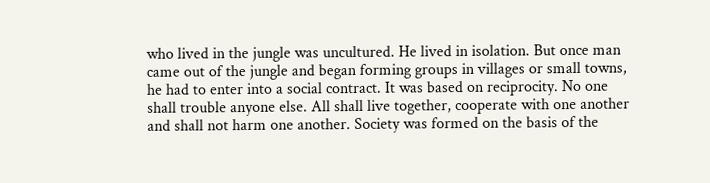who lived in the jungle was uncultured. He lived in isolation. But once man came out of the jungle and began forming groups in villages or small towns, he had to enter into a social contract. It was based on reciprocity. No one shall trouble anyone else. All shall live together, cooperate with one another and shall not harm one another. Society was formed on the basis of the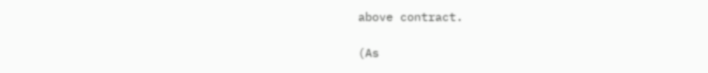above contract.

(As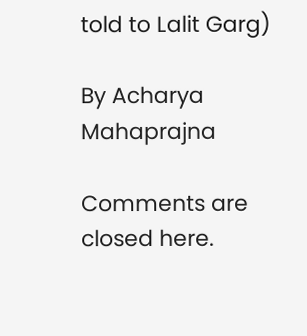told to Lalit Garg)

By Acharya Mahaprajna

Comments are closed here.